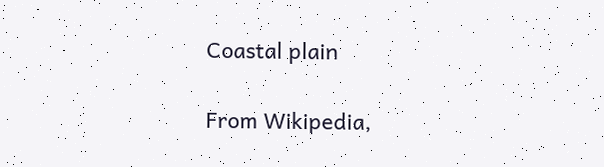Coastal plain

From Wikipedia,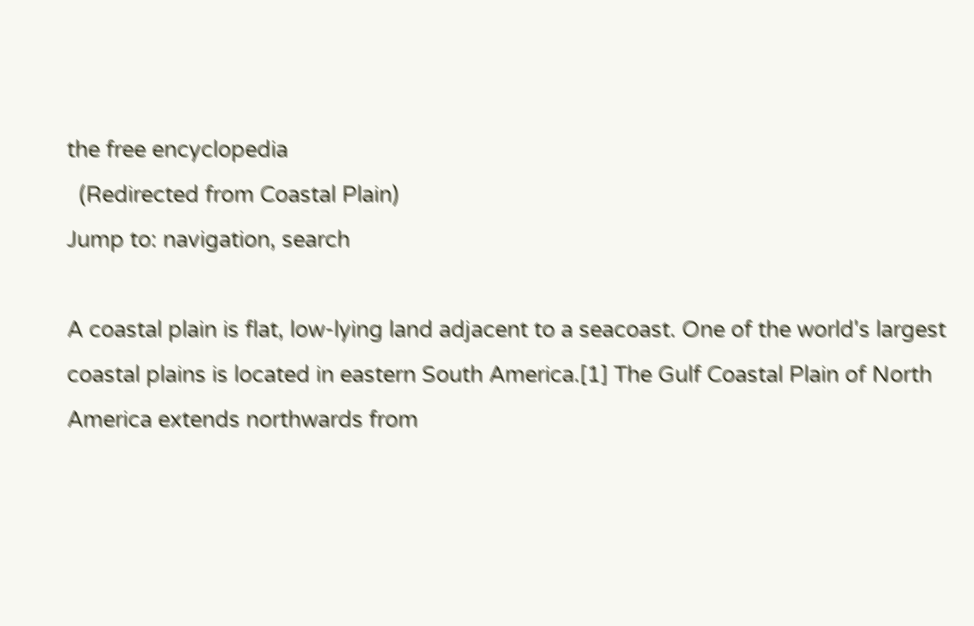the free encyclopedia
  (Redirected from Coastal Plain)
Jump to: navigation, search

A coastal plain is flat, low-lying land adjacent to a seacoast. One of the world's largest coastal plains is located in eastern South America.[1] The Gulf Coastal Plain of North America extends northwards from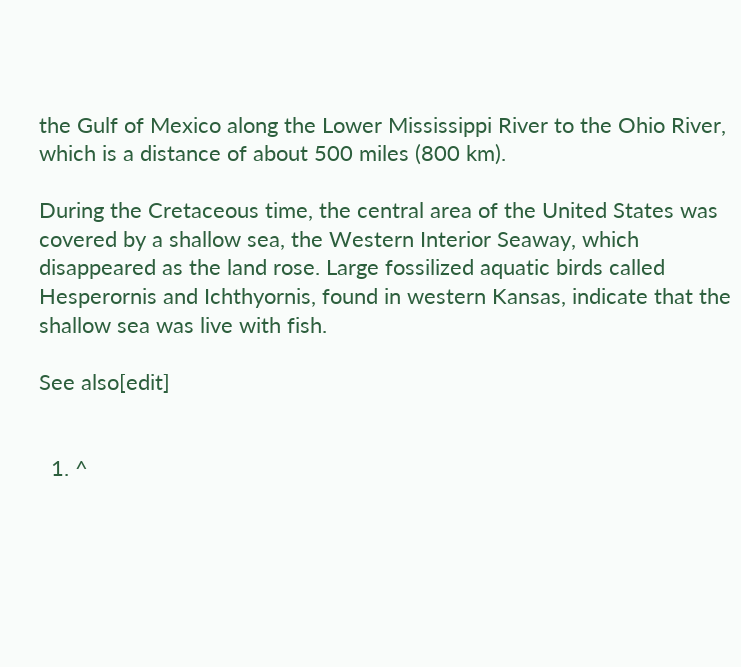the Gulf of Mexico along the Lower Mississippi River to the Ohio River, which is a distance of about 500 miles (800 km).

During the Cretaceous time, the central area of the United States was covered by a shallow sea, the Western Interior Seaway, which disappeared as the land rose. Large fossilized aquatic birds called Hesperornis and Ichthyornis, found in western Kansas, indicate that the shallow sea was live with fish.

See also[edit]


  1. ^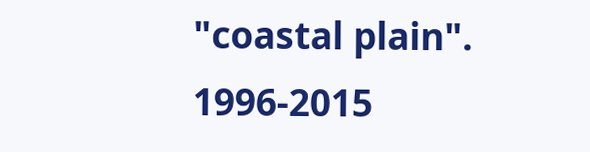"coastal plain". 1996-2015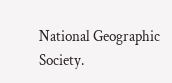National Geographic Society.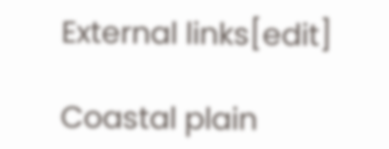External links[edit]

Coastal plain